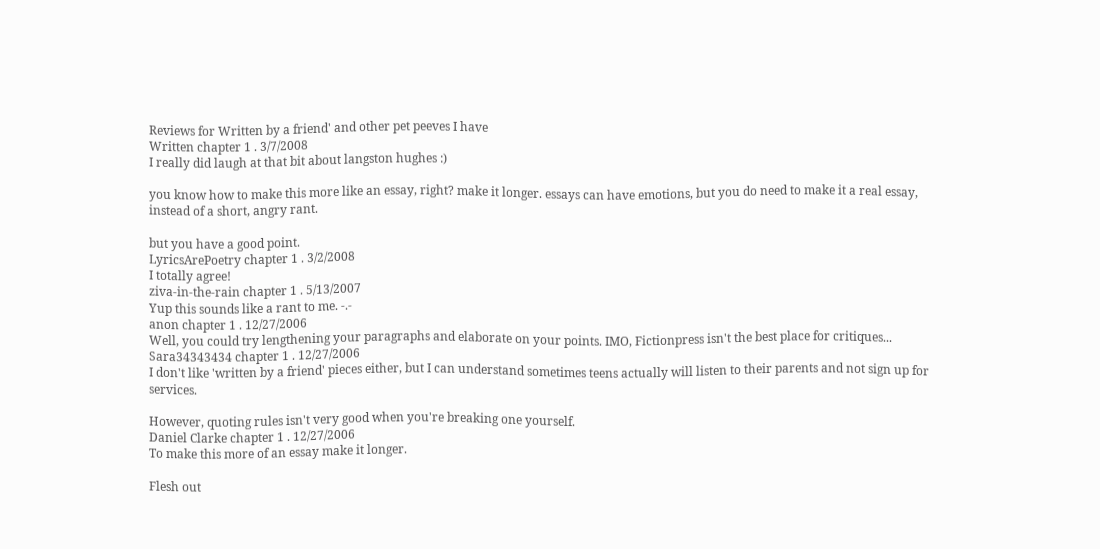Reviews for Written by a friend' and other pet peeves I have
Written chapter 1 . 3/7/2008
I really did laugh at that bit about langston hughes :)

you know how to make this more like an essay, right? make it longer. essays can have emotions, but you do need to make it a real essay, instead of a short, angry rant.

but you have a good point.
LyricsArePoetry chapter 1 . 3/2/2008
I totally agree!
ziva-in-the-rain chapter 1 . 5/13/2007
Yup this sounds like a rant to me. -.-
anon chapter 1 . 12/27/2006
Well, you could try lengthening your paragraphs and elaborate on your points. IMO, Fictionpress isn't the best place for critiques...
Sara34343434 chapter 1 . 12/27/2006
I don't like 'written by a friend' pieces either, but I can understand sometimes teens actually will listen to their parents and not sign up for services.

However, quoting rules isn't very good when you're breaking one yourself.
Daniel Clarke chapter 1 . 12/27/2006
To make this more of an essay make it longer.

Flesh out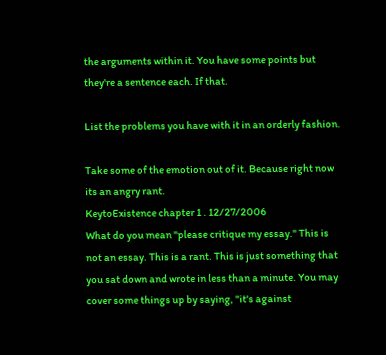the arguments within it. You have some points but they're a sentence each. If that.

List the problems you have with it in an orderly fashion.

Take some of the emotion out of it. Because right now its an angry rant.
KeytoExistence chapter 1 . 12/27/2006
What do you mean "please critique my essay." This is not an essay. This is a rant. This is just something that you sat down and wrote in less than a minute. You may cover some things up by saying, "it's against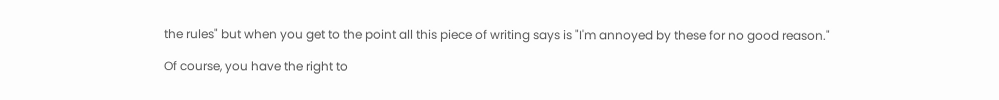the rules" but when you get to the point all this piece of writing says is "I'm annoyed by these for no good reason."

Of course, you have the right to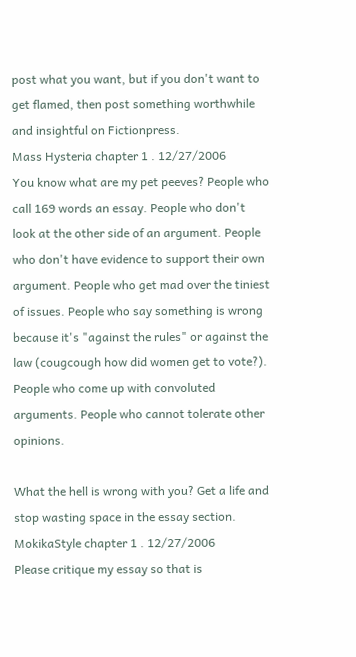post what you want, but if you don't want to get flamed, then post something worthwhile and insightful on Fictionpress.
Mass Hysteria chapter 1 . 12/27/2006
You know what are my pet peeves? People who call 169 words an essay. People who don't look at the other side of an argument. People who don't have evidence to support their own argument. People who get mad over the tiniest of issues. People who say something is wrong because it's "against the rules" or against the law (cougcough how did women get to vote?). People who come up with convoluted arguments. People who cannot tolerate other opinions.

What the hell is wrong with you? Get a life and stop wasting space in the essay section.
MokikaStyle chapter 1 . 12/27/2006
Please critique my essay so that is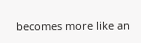becomes more like an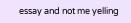essay and not me yelling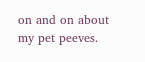on and on about my pet peeves.